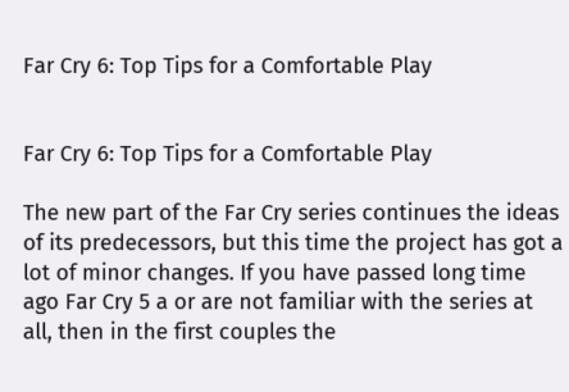Far Cry 6: Top Tips for a Comfortable Play


Far Cry 6: Top Tips for a Comfortable Play

The new part of the Far Cry series continues the ideas of its predecessors, but this time the project has got a lot of minor changes. If you have passed long time ago Far Cry 5 a or are not familiar with the series at all, then in the first couples the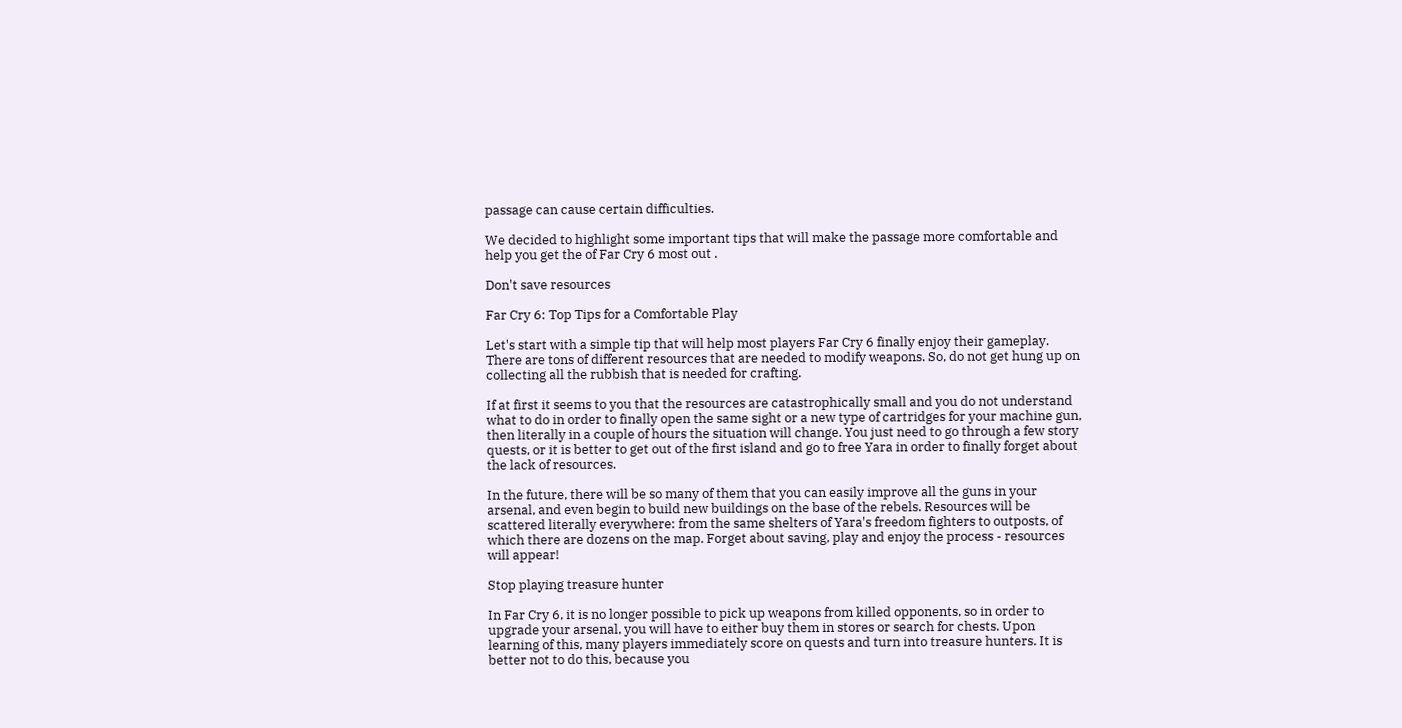passage can cause certain difficulties.

We decided to highlight some important tips that will make the passage more comfortable and help you get the of Far Cry 6 most out .

Don't save resources

Far Cry 6: Top Tips for a Comfortable Play

Let's start with a simple tip that will help most players Far Cry 6 finally enjoy their gameplay. There are tons of different resources that are needed to modify weapons. So, do not get hung up on collecting all the rubbish that is needed for crafting.

If at first it seems to you that the resources are catastrophically small and you do not understand what to do in order to finally open the same sight or a new type of cartridges for your machine gun, then literally in a couple of hours the situation will change. You just need to go through a few story quests, or it is better to get out of the first island and go to free Yara in order to finally forget about the lack of resources.

In the future, there will be so many of them that you can easily improve all the guns in your arsenal, and even begin to build new buildings on the base of the rebels. Resources will be scattered literally everywhere: from the same shelters of Yara's freedom fighters to outposts, of which there are dozens on the map. Forget about saving, play and enjoy the process - resources will appear!

Stop playing treasure hunter

In Far Cry 6, it is no longer possible to pick up weapons from killed opponents, so in order to upgrade your arsenal, you will have to either buy them in stores or search for chests. Upon learning of this, many players immediately score on quests and turn into treasure hunters. It is better not to do this, because you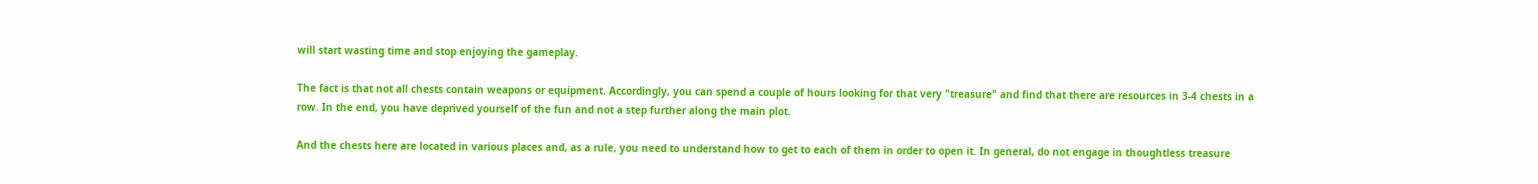will start wasting time and stop enjoying the gameplay.

The fact is that not all chests contain weapons or equipment. Accordingly, you can spend a couple of hours looking for that very "treasure" and find that there are resources in 3-4 chests in a row. In the end, you have deprived yourself of the fun and not a step further along the main plot.

And the chests here are located in various places and, as a rule, you need to understand how to get to each of them in order to open it. In general, do not engage in thoughtless treasure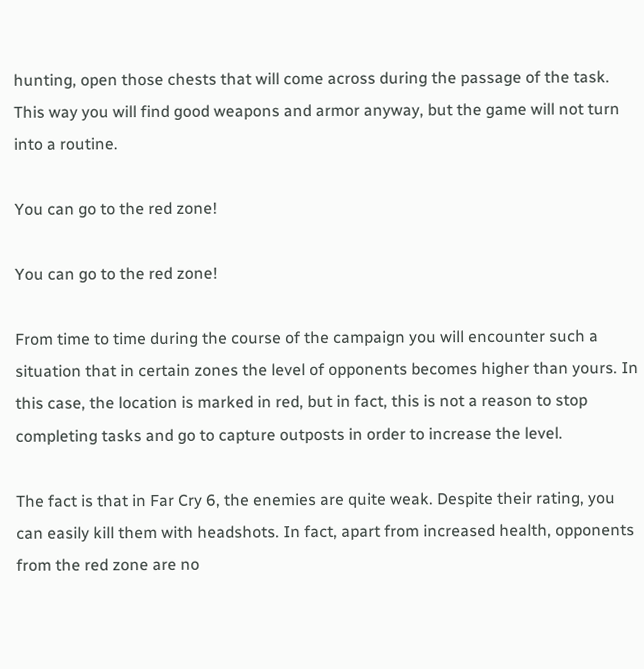hunting, open those chests that will come across during the passage of the task. This way you will find good weapons and armor anyway, but the game will not turn into a routine.

You can go to the red zone!

You can go to the red zone!

From time to time during the course of the campaign you will encounter such a situation that in certain zones the level of opponents becomes higher than yours. In this case, the location is marked in red, but in fact, this is not a reason to stop completing tasks and go to capture outposts in order to increase the level.

The fact is that in Far Cry 6, the enemies are quite weak. Despite their rating, you can easily kill them with headshots. In fact, apart from increased health, opponents from the red zone are no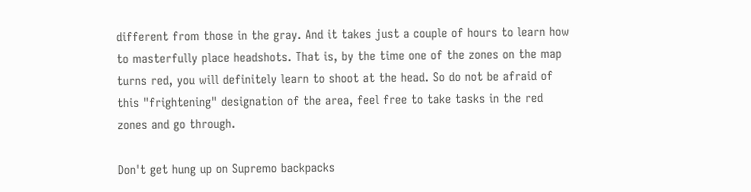different from those in the gray. And it takes just a couple of hours to learn how to masterfully place headshots. That is, by the time one of the zones on the map turns red, you will definitely learn to shoot at the head. So do not be afraid of this "frightening" designation of the area, feel free to take tasks in the red zones and go through.

Don't get hung up on Supremo backpacks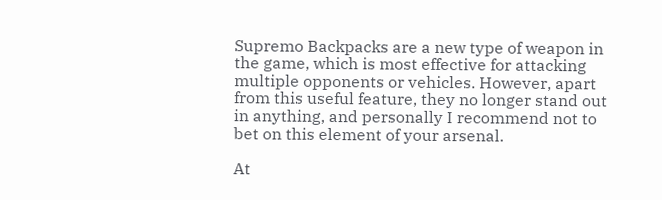Supremo Backpacks are a new type of weapon in the game, which is most effective for attacking multiple opponents or vehicles. However, apart from this useful feature, they no longer stand out in anything, and personally I recommend not to bet on this element of your arsenal.

At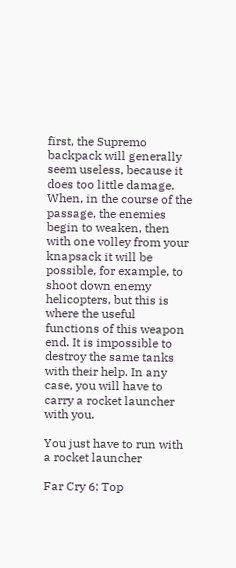first, the Supremo backpack will generally seem useless, because it does too little damage. When, in the course of the passage, the enemies begin to weaken, then with one volley from your knapsack it will be possible, for example, to shoot down enemy helicopters, but this is where the useful functions of this weapon end. It is impossible to destroy the same tanks with their help. In any case, you will have to carry a rocket launcher with you.

You just have to run with a rocket launcher

Far Cry 6: Top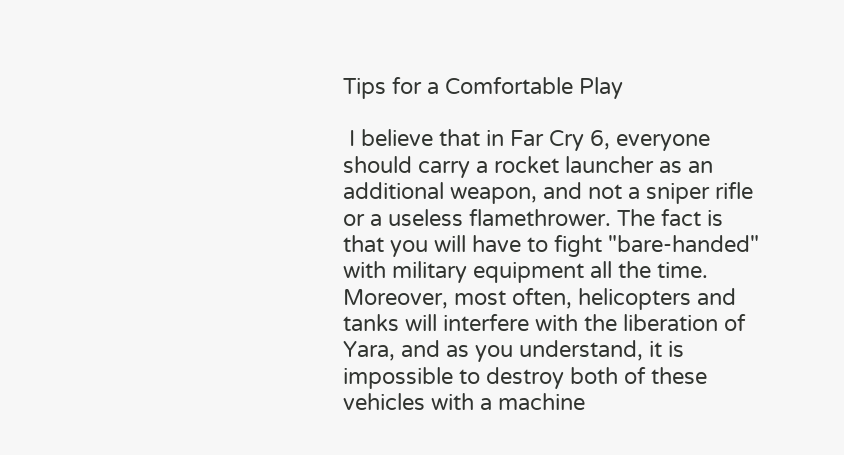Tips for a Comfortable Play

 I believe that in Far Cry 6, everyone should carry a rocket launcher as an additional weapon, and not a sniper rifle or a useless flamethrower. The fact is that you will have to fight "bare-handed" with military equipment all the time. Moreover, most often, helicopters and tanks will interfere with the liberation of Yara, and as you understand, it is impossible to destroy both of these vehicles with a machine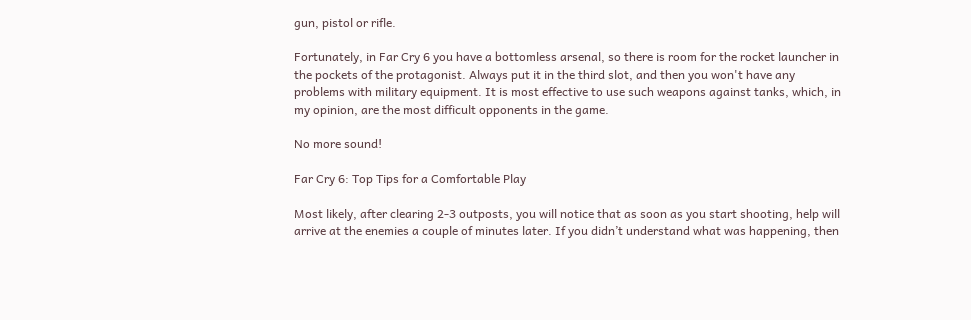gun, pistol or rifle.

Fortunately, in Far Cry 6 you have a bottomless arsenal, so there is room for the rocket launcher in the pockets of the protagonist. Always put it in the third slot, and then you won't have any problems with military equipment. It is most effective to use such weapons against tanks, which, in my opinion, are the most difficult opponents in the game.

No more sound!

Far Cry 6: Top Tips for a Comfortable Play

Most likely, after clearing 2-3 outposts, you will notice that as soon as you start shooting, help will arrive at the enemies a couple of minutes later. If you didn’t understand what was happening, then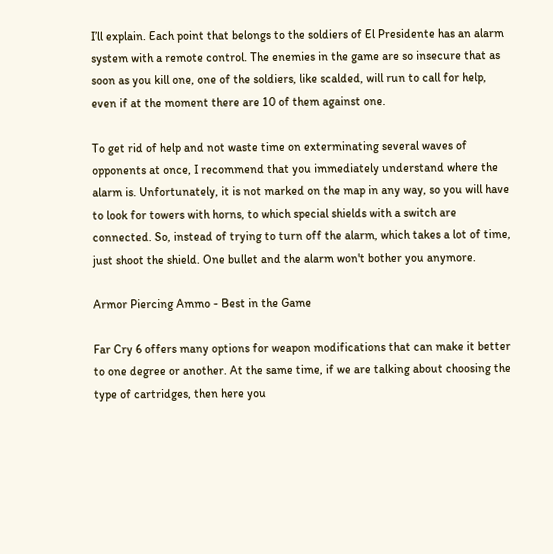I’ll explain. Each point that belongs to the soldiers of El Presidente has an alarm system with a remote control. The enemies in the game are so insecure that as soon as you kill one, one of the soldiers, like scalded, will run to call for help, even if at the moment there are 10 of them against one.

To get rid of help and not waste time on exterminating several waves of opponents at once, I recommend that you immediately understand where the alarm is. Unfortunately, it is not marked on the map in any way, so you will have to look for towers with horns, to which special shields with a switch are connected. So, instead of trying to turn off the alarm, which takes a lot of time, just shoot the shield. One bullet and the alarm won't bother you anymore.

Armor Piercing Ammo - Best in the Game

Far Cry 6 offers many options for weapon modifications that can make it better to one degree or another. At the same time, if we are talking about choosing the type of cartridges, then here you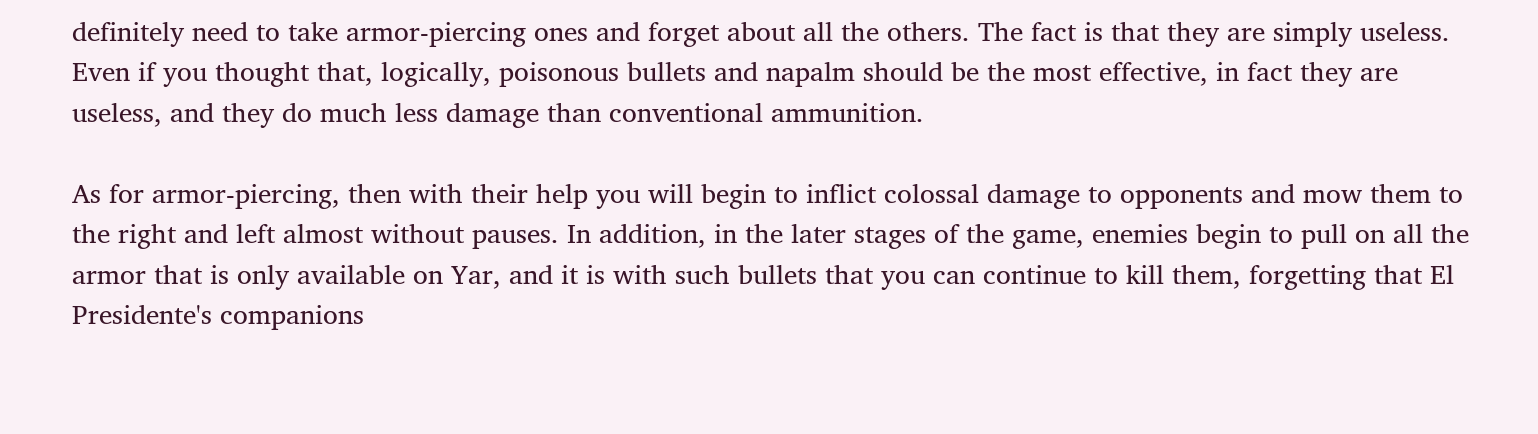definitely need to take armor-piercing ones and forget about all the others. The fact is that they are simply useless. Even if you thought that, logically, poisonous bullets and napalm should be the most effective, in fact they are useless, and they do much less damage than conventional ammunition.

As for armor-piercing, then with their help you will begin to inflict colossal damage to opponents and mow them to the right and left almost without pauses. In addition, in the later stages of the game, enemies begin to pull on all the armor that is only available on Yar, and it is with such bullets that you can continue to kill them, forgetting that El Presidente's companions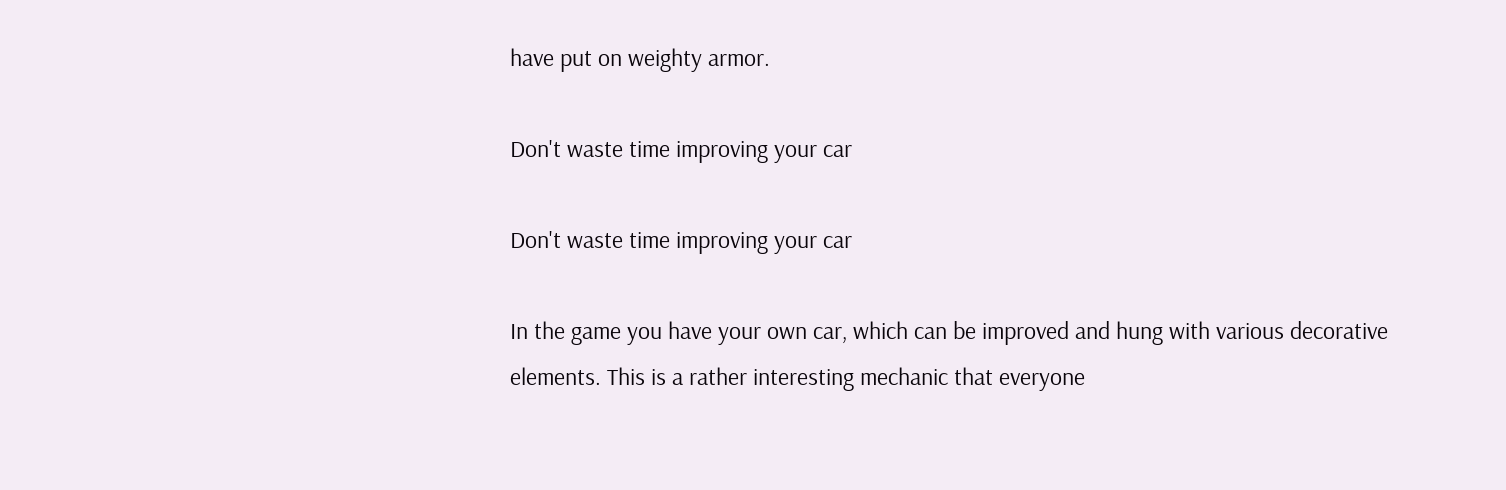have put on weighty armor.

Don't waste time improving your car

Don't waste time improving your car

In the game you have your own car, which can be improved and hung with various decorative elements. This is a rather interesting mechanic that everyone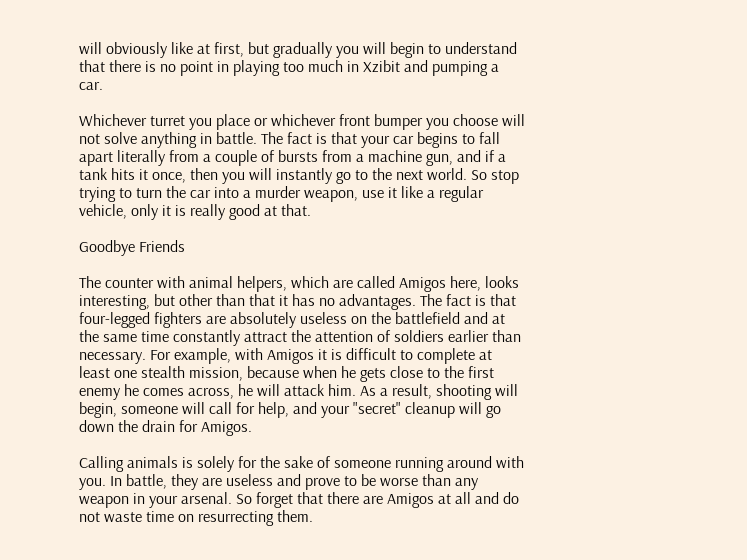will obviously like at first, but gradually you will begin to understand that there is no point in playing too much in Xzibit and pumping a car.

Whichever turret you place or whichever front bumper you choose will not solve anything in battle. The fact is that your car begins to fall apart literally from a couple of bursts from a machine gun, and if a tank hits it once, then you will instantly go to the next world. So stop trying to turn the car into a murder weapon, use it like a regular vehicle, only it is really good at that.

Goodbye Friends

The counter with animal helpers, which are called Amigos here, looks interesting, but other than that it has no advantages. The fact is that four-legged fighters are absolutely useless on the battlefield and at the same time constantly attract the attention of soldiers earlier than necessary. For example, with Amigos it is difficult to complete at least one stealth mission, because when he gets close to the first enemy he comes across, he will attack him. As a result, shooting will begin, someone will call for help, and your "secret" cleanup will go down the drain for Amigos.

Calling animals is solely for the sake of someone running around with you. In battle, they are useless and prove to be worse than any weapon in your arsenal. So forget that there are Amigos at all and do not waste time on resurrecting them.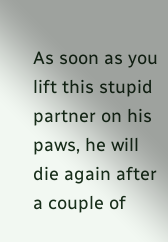As soon as you lift this stupid partner on his paws, he will die again after a couple of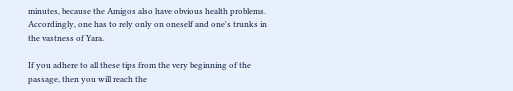minutes, because the Amigos also have obvious health problems. Accordingly, one has to rely only on oneself and one's trunks in the vastness of Yara.

If you adhere to all these tips from the very beginning of the passage, then you will reach the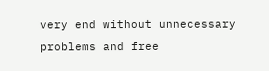very end without unnecessary problems and free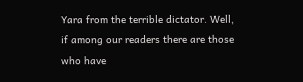Yara from the terrible dictator. Well, if among our readers there are those who have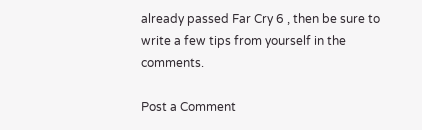already passed Far Cry 6 , then be sure to write a few tips from yourself in the comments.

Post a Comment